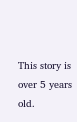This story is over 5 years old.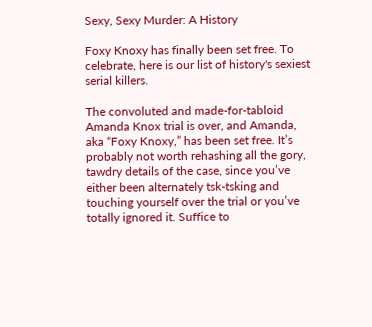Sexy, Sexy Murder: A History

Foxy Knoxy has finally been set free. To celebrate, here is our list of history's sexiest serial killers.

The convoluted and made-for-tabloid Amanda Knox trial is over, and Amanda, aka “Foxy Knoxy,” has been set free. It’s probably not worth rehashing all the gory, tawdry details of the case, since you’ve either been alternately tsk-tsking and touching yourself over the trial or you’ve totally ignored it. Suffice to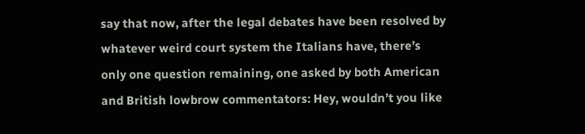say that now, after the legal debates have been resolved by whatever weird court system the Italians have, there’s only one question remaining, one asked by both American and British lowbrow commentators: Hey, wouldn’t you like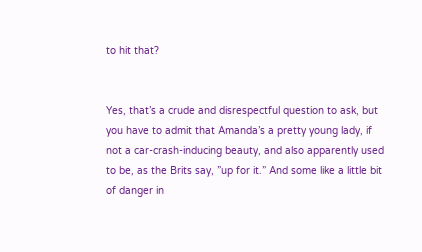to hit that?


Yes, that’s a crude and disrespectful question to ask, but you have to admit that Amanda’s a pretty young lady, if not a car-crash-inducing beauty, and also apparently used to be, as the Brits say, ”up for it.” And some like a little bit of danger in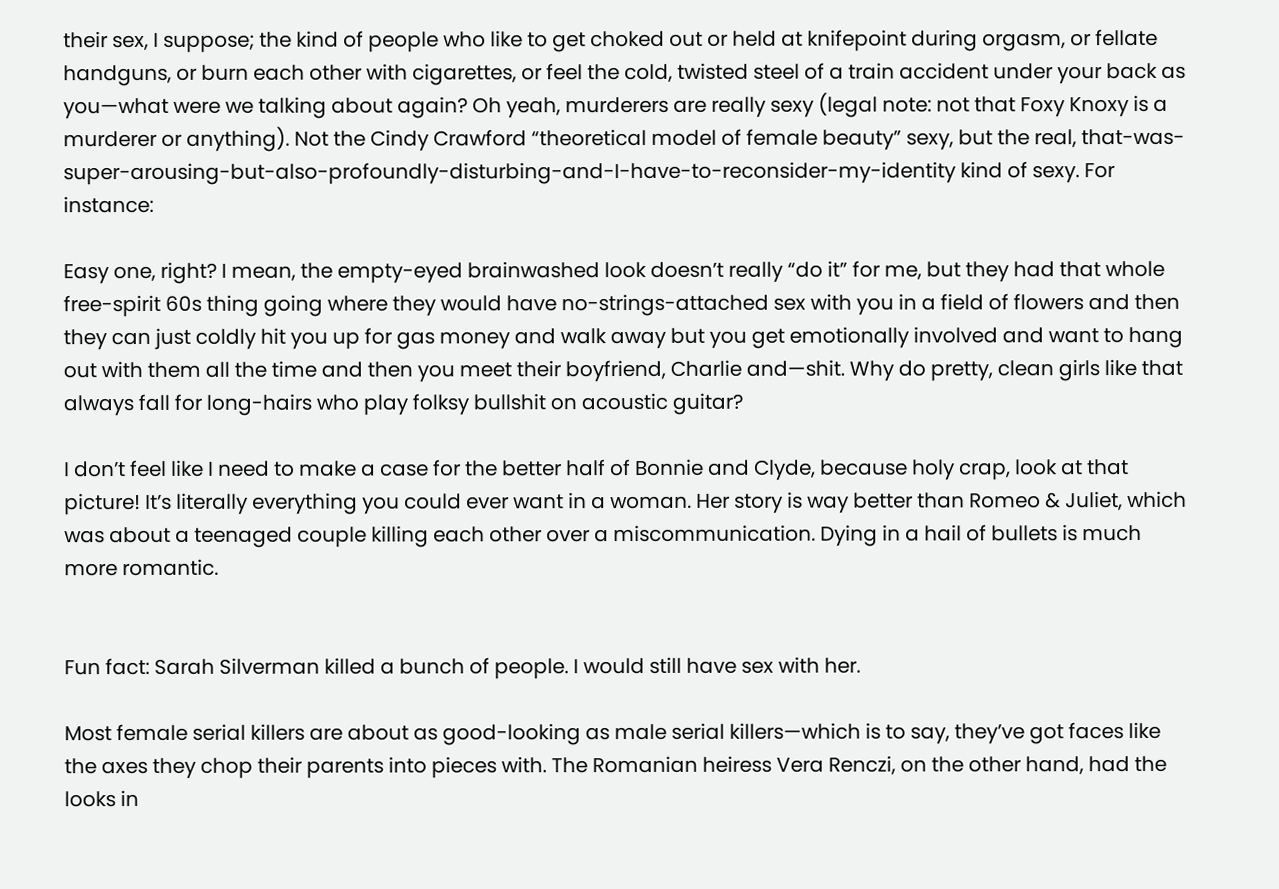their sex, I suppose; the kind of people who like to get choked out or held at knifepoint during orgasm, or fellate handguns, or burn each other with cigarettes, or feel the cold, twisted steel of a train accident under your back as you—what were we talking about again? Oh yeah, murderers are really sexy (legal note: not that Foxy Knoxy is a murderer or anything). Not the Cindy Crawford “theoretical model of female beauty” sexy, but the real, that-was-super-arousing-but-also-profoundly-disturbing-and-I-have-to-reconsider-my-identity kind of sexy. For instance:

Easy one, right? I mean, the empty-eyed brainwashed look doesn’t really “do it” for me, but they had that whole free-spirit 60s thing going where they would have no-strings-attached sex with you in a field of flowers and then they can just coldly hit you up for gas money and walk away but you get emotionally involved and want to hang out with them all the time and then you meet their boyfriend, Charlie and—shit. Why do pretty, clean girls like that always fall for long-hairs who play folksy bullshit on acoustic guitar?

I don’t feel like I need to make a case for the better half of Bonnie and Clyde, because holy crap, look at that picture! It’s literally everything you could ever want in a woman. Her story is way better than Romeo & Juliet, which was about a teenaged couple killing each other over a miscommunication. Dying in a hail of bullets is much more romantic.


Fun fact: Sarah Silverman killed a bunch of people. I would still have sex with her.

Most female serial killers are about as good-looking as male serial killers—which is to say, they’ve got faces like the axes they chop their parents into pieces with. The Romanian heiress Vera Renczi, on the other hand, had the looks in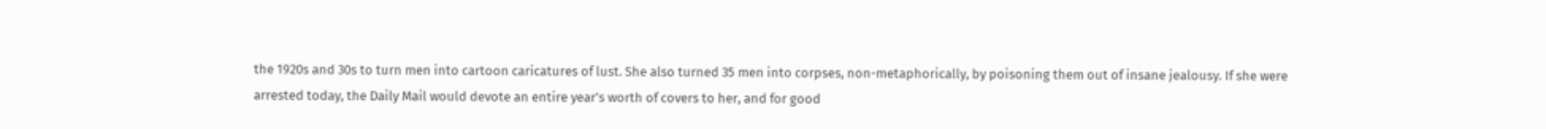the 1920s and 30s to turn men into cartoon caricatures of lust. She also turned 35 men into corpses, non-metaphorically, by poisoning them out of insane jealousy. If she were arrested today, the Daily Mail would devote an entire year’s worth of covers to her, and for good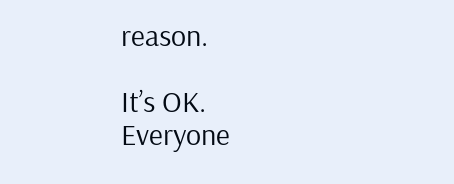reason.

It’s OK. Everyone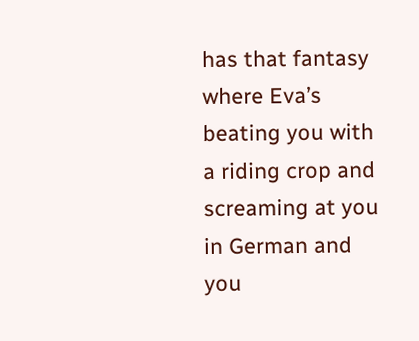has that fantasy where Eva’s beating you with a riding crop and screaming at you in German and you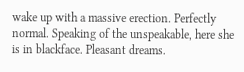wake up with a massive erection. Perfectly normal. Speaking of the unspeakable, here she is in blackface. Pleasant dreams.